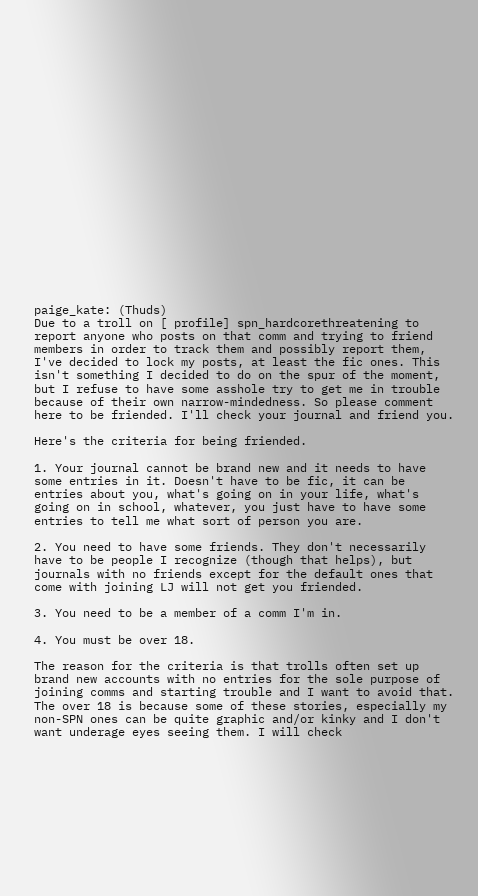paige_kate: (Thuds)
Due to a troll on [ profile] spn_hardcorethreatening to report anyone who posts on that comm and trying to friend members in order to track them and possibly report them, I've decided to lock my posts, at least the fic ones. This isn't something I decided to do on the spur of the moment, but I refuse to have some asshole try to get me in trouble because of their own narrow-mindedness. So please comment here to be friended. I'll check your journal and friend you.

Here's the criteria for being friended.

1. Your journal cannot be brand new and it needs to have some entries in it. Doesn't have to be fic, it can be entries about you, what's going on in your life, what's going on in school, whatever, you just have to have some entries to tell me what sort of person you are.

2. You need to have some friends. They don't necessarily have to be people I recognize (though that helps), but journals with no friends except for the default ones that come with joining LJ will not get you friended.

3. You need to be a member of a comm I'm in.

4. You must be over 18.

The reason for the criteria is that trolls often set up brand new accounts with no entries for the sole purpose of joining comms and starting trouble and I want to avoid that. The over 18 is because some of these stories, especially my non-SPN ones can be quite graphic and/or kinky and I don't want underage eyes seeing them. I will check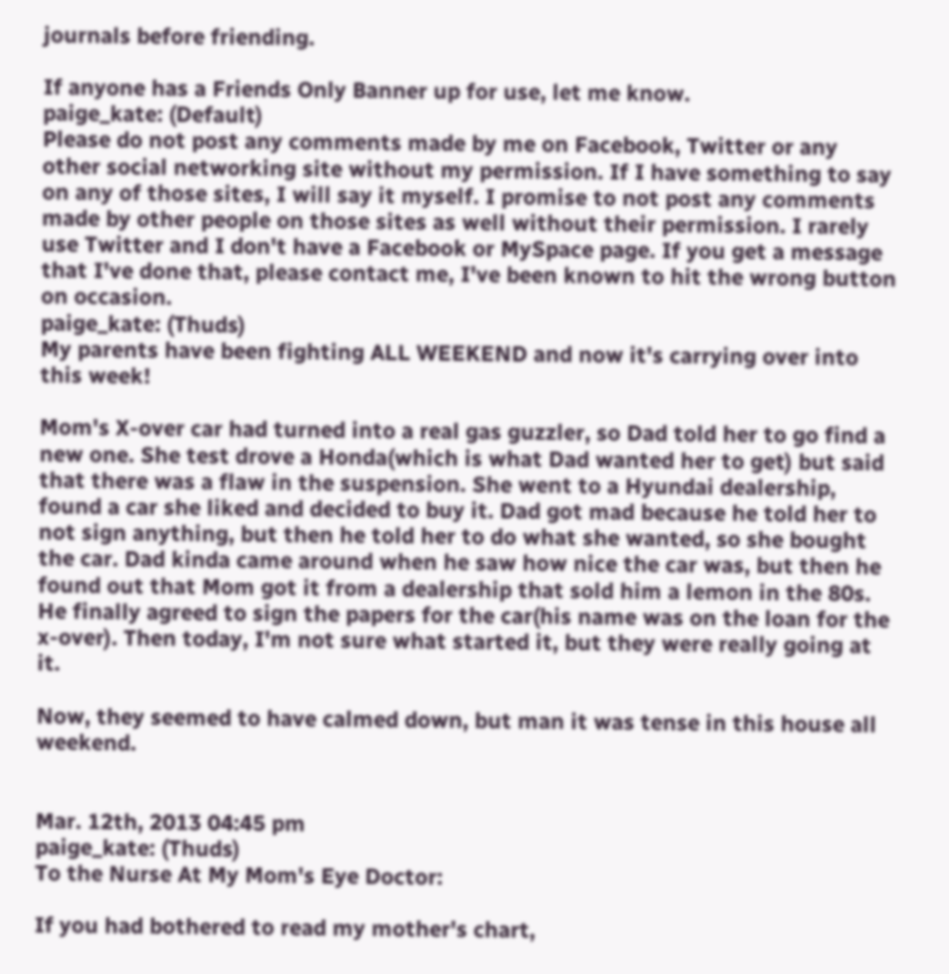journals before friending.

If anyone has a Friends Only Banner up for use, let me know.
paige_kate: (Default)
Please do not post any comments made by me on Facebook, Twitter or any other social networking site without my permission. If I have something to say on any of those sites, I will say it myself. I promise to not post any comments made by other people on those sites as well without their permission. I rarely use Twitter and I don't have a Facebook or MySpace page. If you get a message that I've done that, please contact me, I've been known to hit the wrong button on occasion.
paige_kate: (Thuds)
My parents have been fighting ALL WEEKEND and now it's carrying over into this week!

Mom's X-over car had turned into a real gas guzzler, so Dad told her to go find a new one. She test drove a Honda(which is what Dad wanted her to get) but said that there was a flaw in the suspension. She went to a Hyundai dealership, found a car she liked and decided to buy it. Dad got mad because he told her to not sign anything, but then he told her to do what she wanted, so she bought the car. Dad kinda came around when he saw how nice the car was, but then he found out that Mom got it from a dealership that sold him a lemon in the 80s. He finally agreed to sign the papers for the car(his name was on the loan for the x-over). Then today, I'm not sure what started it, but they were really going at it.

Now, they seemed to have calmed down, but man it was tense in this house all weekend.


Mar. 12th, 2013 04:45 pm
paige_kate: (Thuds)
To the Nurse At My Mom's Eye Doctor:

If you had bothered to read my mother's chart,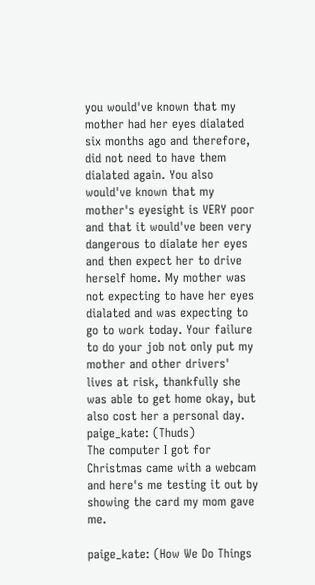you would've known that my mother had her eyes dialated six months ago and therefore, did not need to have them dialated again. You also would've known that my mother's eyesight is VERY poor and that it would've been very dangerous to dialate her eyes and then expect her to drive herself home. My mother was not expecting to have her eyes dialated and was expecting to go to work today. Your failure to do your job not only put my mother and other drivers' lives at risk, thankfully she was able to get home okay, but also cost her a personal day.
paige_kate: (Thuds)
The computer I got for Christmas came with a webcam and here's me testing it out by showing the card my mom gave me.

paige_kate: (How We Do Things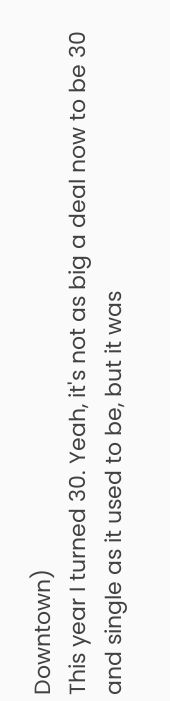Downtown)
This year I turned 30. Yeah, it's not as big a deal now to be 30 and single as it used to be, but it was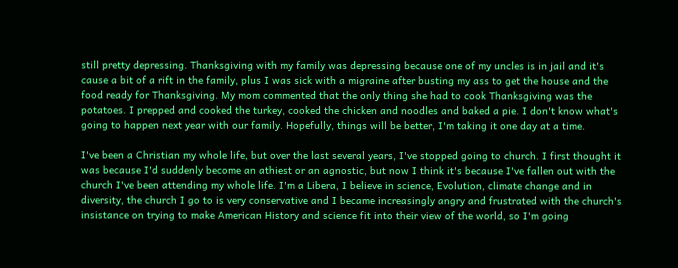still pretty depressing. Thanksgiving with my family was depressing because one of my uncles is in jail and it's cause a bit of a rift in the family, plus I was sick with a migraine after busting my ass to get the house and the food ready for Thanksgiving. My mom commented that the only thing she had to cook Thanksgiving was the potatoes. I prepped and cooked the turkey, cooked the chicken and noodles and baked a pie. I don't know what's going to happen next year with our family. Hopefully, things will be better, I'm taking it one day at a time.

I've been a Christian my whole life, but over the last several years, I've stopped going to church. I first thought it was because I'd suddenly become an athiest or an agnostic, but now I think it's because I've fallen out with the church I've been attending my whole life. I'm a Libera, I believe in science, Evolution, climate change and in diversity, the church I go to is very conservative and I became increasingly angry and frustrated with the church's insistance on trying to make American History and science fit into their view of the world, so I'm going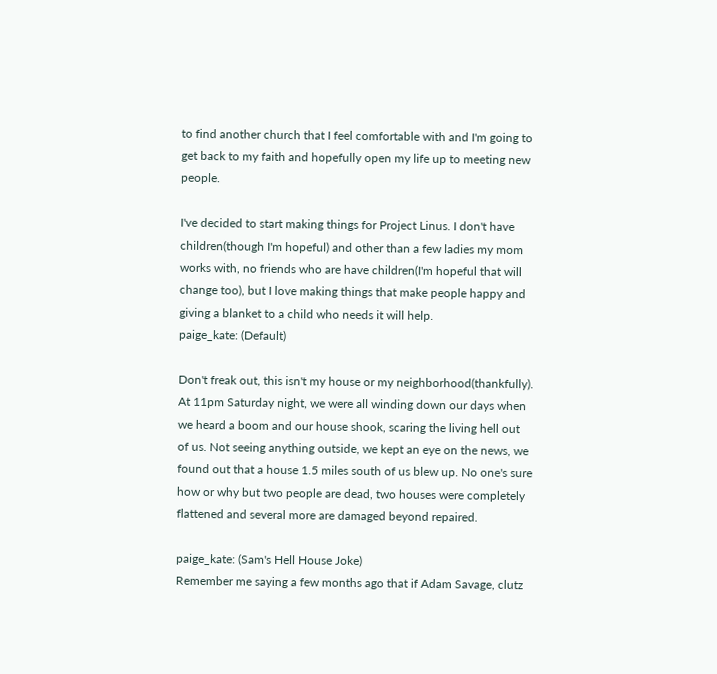to find another church that I feel comfortable with and I'm going to get back to my faith and hopefully open my life up to meeting new people.

I've decided to start making things for Project Linus. I don't have children(though I'm hopeful) and other than a few ladies my mom works with, no friends who are have children(I'm hopeful that will change too), but I love making things that make people happy and giving a blanket to a child who needs it will help.
paige_kate: (Default)

Don't freak out, this isn't my house or my neighborhood(thankfully). At 11pm Saturday night, we were all winding down our days when we heard a boom and our house shook, scaring the living hell out of us. Not seeing anything outside, we kept an eye on the news, we found out that a house 1.5 miles south of us blew up. No one's sure how or why but two people are dead, two houses were completely flattened and several more are damaged beyond repaired.

paige_kate: (Sam's Hell House Joke)
Remember me saying a few months ago that if Adam Savage, clutz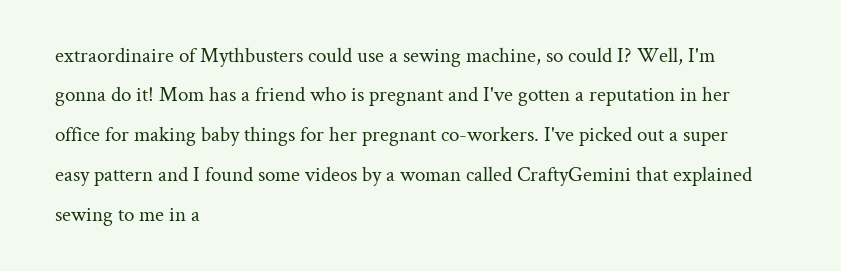extraordinaire of Mythbusters could use a sewing machine, so could I? Well, I'm gonna do it! Mom has a friend who is pregnant and I've gotten a reputation in her office for making baby things for her pregnant co-workers. I've picked out a super easy pattern and I found some videos by a woman called CraftyGemini that explained sewing to me in a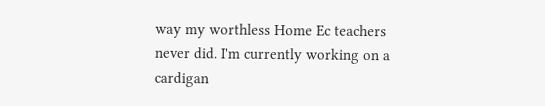way my worthless Home Ec teachers never did. I'm currently working on a cardigan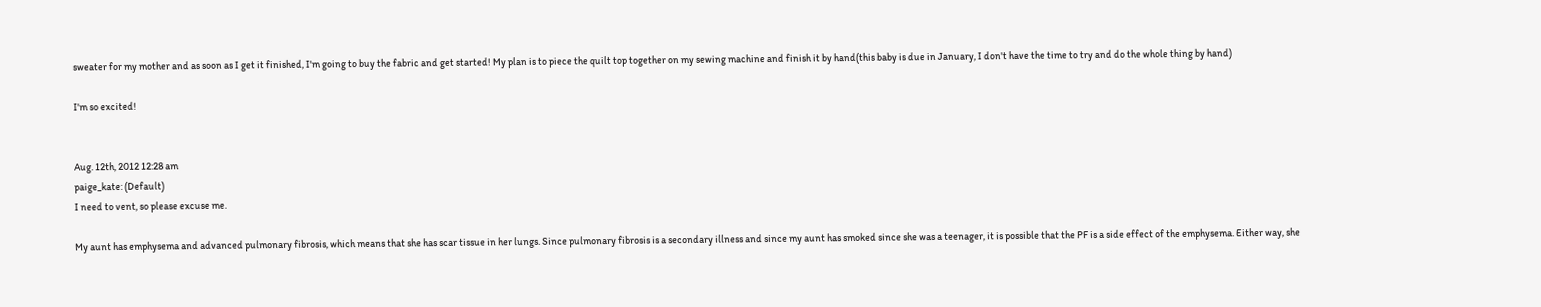sweater for my mother and as soon as I get it finished, I'm going to buy the fabric and get started! My plan is to piece the quilt top together on my sewing machine and finish it by hand(this baby is due in January, I don't have the time to try and do the whole thing by hand)

I'm so excited!


Aug. 12th, 2012 12:28 am
paige_kate: (Default)
I need to vent, so please excuse me.

My aunt has emphysema and advanced pulmonary fibrosis, which means that she has scar tissue in her lungs. Since pulmonary fibrosis is a secondary illness and since my aunt has smoked since she was a teenager, it is possible that the PF is a side effect of the emphysema. Either way, she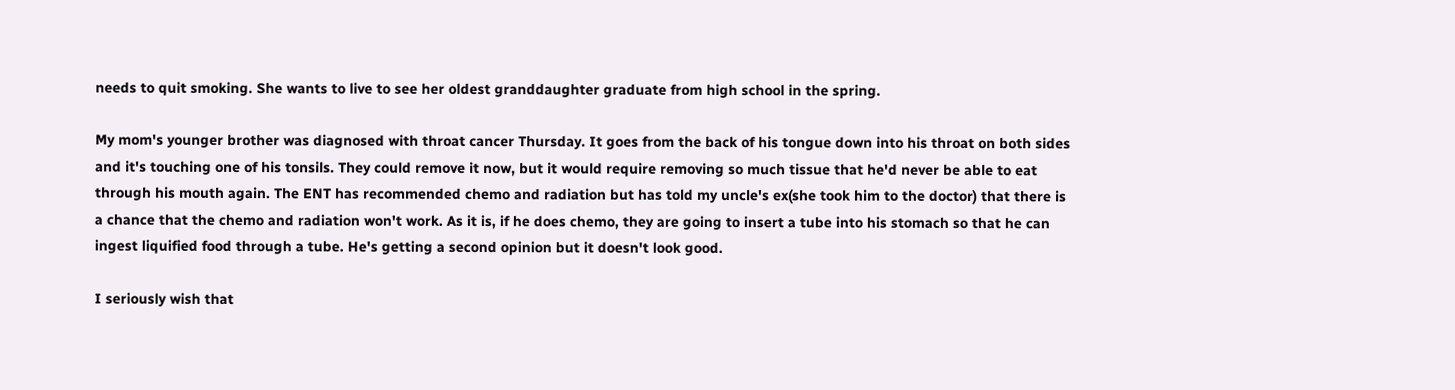needs to quit smoking. She wants to live to see her oldest granddaughter graduate from high school in the spring.

My mom's younger brother was diagnosed with throat cancer Thursday. It goes from the back of his tongue down into his throat on both sides and it's touching one of his tonsils. They could remove it now, but it would require removing so much tissue that he'd never be able to eat through his mouth again. The ENT has recommended chemo and radiation but has told my uncle's ex(she took him to the doctor) that there is a chance that the chemo and radiation won't work. As it is, if he does chemo, they are going to insert a tube into his stomach so that he can ingest liquified food through a tube. He's getting a second opinion but it doesn't look good.

I seriously wish that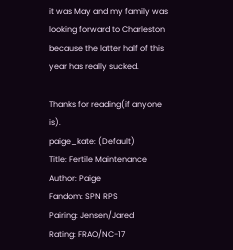it was May and my family was looking forward to Charleston because the latter half of this year has really sucked.

Thanks for reading(if anyone is).
paige_kate: (Default)
Title: Fertile Maintenance
Author: Paige
Fandom: SPN RPS
Pairing: Jensen/Jared
Rating: FRAO/NC-17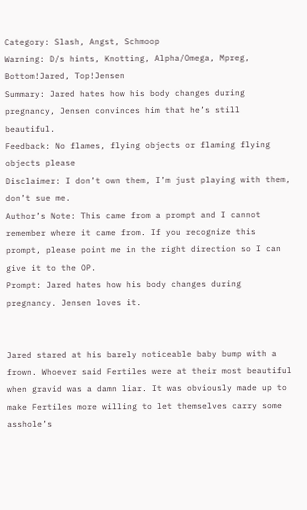Category: Slash, Angst, Schmoop
Warning: D/s hints, Knotting, Alpha/Omega, Mpreg, Bottom!Jared, Top!Jensen
Summary: Jared hates how his body changes during pregnancy, Jensen convinces him that he’s still beautiful.
Feedback: No flames, flying objects or flaming flying objects please
Disclaimer: I don’t own them, I’m just playing with them, don’t sue me.
Author’s Note: This came from a prompt and I cannot remember where it came from. If you recognize this prompt, please point me in the right direction so I can give it to the OP.
Prompt: Jared hates how his body changes during pregnancy. Jensen loves it.


Jared stared at his barely noticeable baby bump with a frown. Whoever said Fertiles were at their most beautiful when gravid was a damn liar. It was obviously made up to make Fertiles more willing to let themselves carry some asshole’s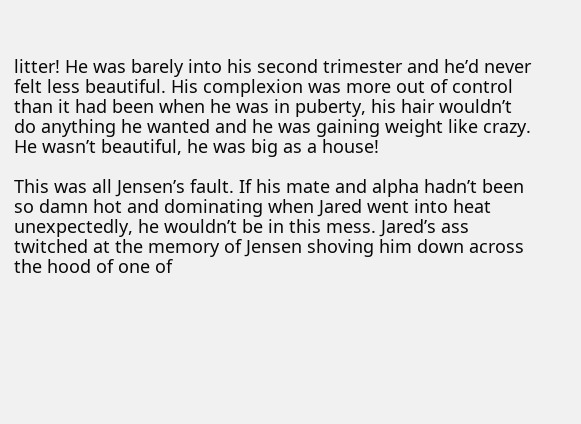litter! He was barely into his second trimester and he’d never felt less beautiful. His complexion was more out of control than it had been when he was in puberty, his hair wouldn’t do anything he wanted and he was gaining weight like crazy. He wasn’t beautiful, he was big as a house!

This was all Jensen’s fault. If his mate and alpha hadn’t been so damn hot and dominating when Jared went into heat unexpectedly, he wouldn’t be in this mess. Jared’s ass twitched at the memory of Jensen shoving him down across the hood of one of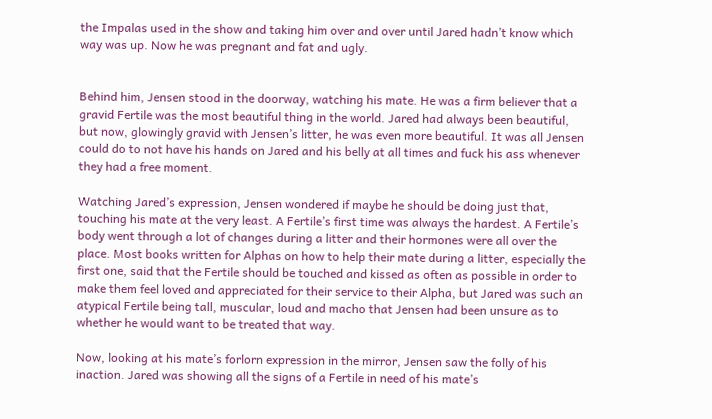the Impalas used in the show and taking him over and over until Jared hadn’t know which way was up. Now he was pregnant and fat and ugly.


Behind him, Jensen stood in the doorway, watching his mate. He was a firm believer that a gravid Fertile was the most beautiful thing in the world. Jared had always been beautiful, but now, glowingly gravid with Jensen’s litter, he was even more beautiful. It was all Jensen could do to not have his hands on Jared and his belly at all times and fuck his ass whenever they had a free moment.

Watching Jared’s expression, Jensen wondered if maybe he should be doing just that, touching his mate at the very least. A Fertile’s first time was always the hardest. A Fertile’s body went through a lot of changes during a litter and their hormones were all over the place. Most books written for Alphas on how to help their mate during a litter, especially the first one, said that the Fertile should be touched and kissed as often as possible in order to make them feel loved and appreciated for their service to their Alpha, but Jared was such an atypical Fertile being tall, muscular, loud and macho that Jensen had been unsure as to whether he would want to be treated that way.

Now, looking at his mate’s forlorn expression in the mirror, Jensen saw the folly of his inaction. Jared was showing all the signs of a Fertile in need of his mate’s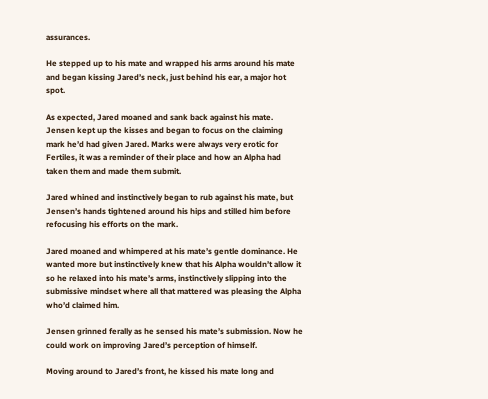assurances.

He stepped up to his mate and wrapped his arms around his mate and began kissing Jared’s neck, just behind his ear, a major hot spot.

As expected, Jared moaned and sank back against his mate. Jensen kept up the kisses and began to focus on the claiming mark he’d had given Jared. Marks were always very erotic for Fertiles, it was a reminder of their place and how an Alpha had taken them and made them submit.

Jared whined and instinctively began to rub against his mate, but Jensen’s hands tightened around his hips and stilled him before refocusing his efforts on the mark.

Jared moaned and whimpered at his mate’s gentle dominance. He wanted more but instinctively knew that his Alpha wouldn’t allow it so he relaxed into his mate’s arms, instinctively slipping into the submissive mindset where all that mattered was pleasing the Alpha who’d claimed him.

Jensen grinned ferally as he sensed his mate’s submission. Now he could work on improving Jared’s perception of himself.

Moving around to Jared’s front, he kissed his mate long and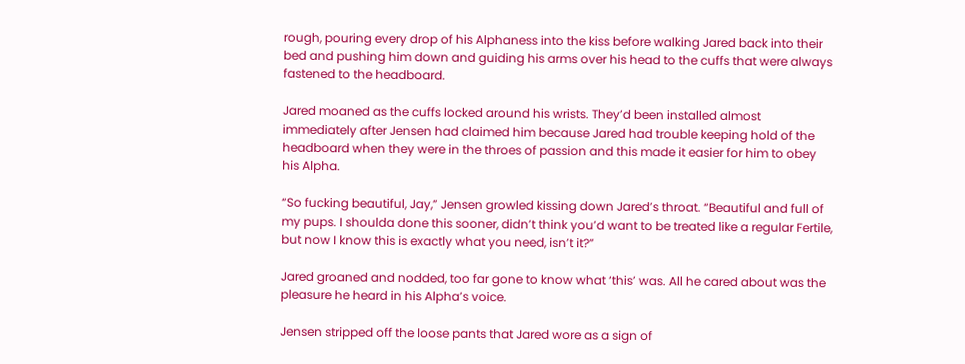rough, pouring every drop of his Alphaness into the kiss before walking Jared back into their bed and pushing him down and guiding his arms over his head to the cuffs that were always fastened to the headboard.

Jared moaned as the cuffs locked around his wrists. They’d been installed almost immediately after Jensen had claimed him because Jared had trouble keeping hold of the headboard when they were in the throes of passion and this made it easier for him to obey his Alpha.

“So fucking beautiful, Jay,” Jensen growled kissing down Jared’s throat. “Beautiful and full of my pups. I shoulda done this sooner, didn’t think you’d want to be treated like a regular Fertile, but now I know this is exactly what you need, isn’t it?”

Jared groaned and nodded, too far gone to know what ‘this’ was. All he cared about was the pleasure he heard in his Alpha’s voice.

Jensen stripped off the loose pants that Jared wore as a sign of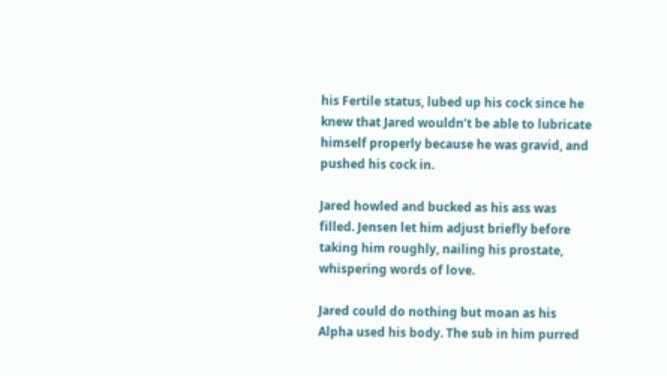his Fertile status, lubed up his cock since he knew that Jared wouldn’t be able to lubricate himself properly because he was gravid, and pushed his cock in.

Jared howled and bucked as his ass was filled. Jensen let him adjust briefly before taking him roughly, nailing his prostate, whispering words of love.

Jared could do nothing but moan as his Alpha used his body. The sub in him purred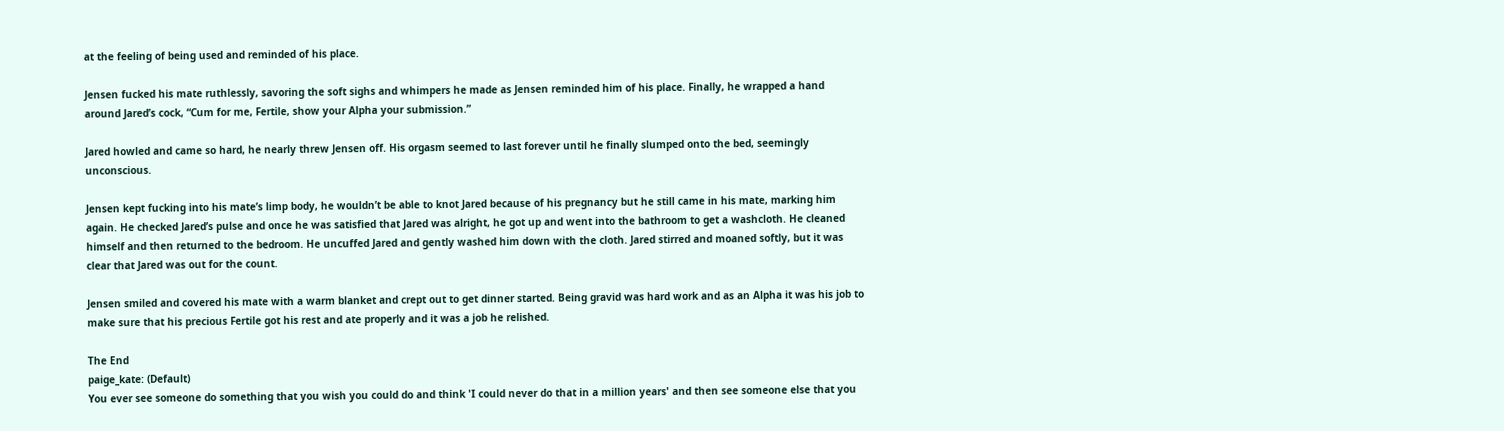at the feeling of being used and reminded of his place.

Jensen fucked his mate ruthlessly, savoring the soft sighs and whimpers he made as Jensen reminded him of his place. Finally, he wrapped a hand around Jared’s cock, “Cum for me, Fertile, show your Alpha your submission.”

Jared howled and came so hard, he nearly threw Jensen off. His orgasm seemed to last forever until he finally slumped onto the bed, seemingly unconscious.

Jensen kept fucking into his mate’s limp body, he wouldn’t be able to knot Jared because of his pregnancy but he still came in his mate, marking him again. He checked Jared’s pulse and once he was satisfied that Jared was alright, he got up and went into the bathroom to get a washcloth. He cleaned himself and then returned to the bedroom. He uncuffed Jared and gently washed him down with the cloth. Jared stirred and moaned softly, but it was clear that Jared was out for the count.

Jensen smiled and covered his mate with a warm blanket and crept out to get dinner started. Being gravid was hard work and as an Alpha it was his job to make sure that his precious Fertile got his rest and ate properly and it was a job he relished.

The End
paige_kate: (Default)
You ever see someone do something that you wish you could do and think 'I could never do that in a million years' and then see someone else that you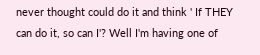never thought could do it and think ' If THEY can do it, so can I'? Well I'm having one of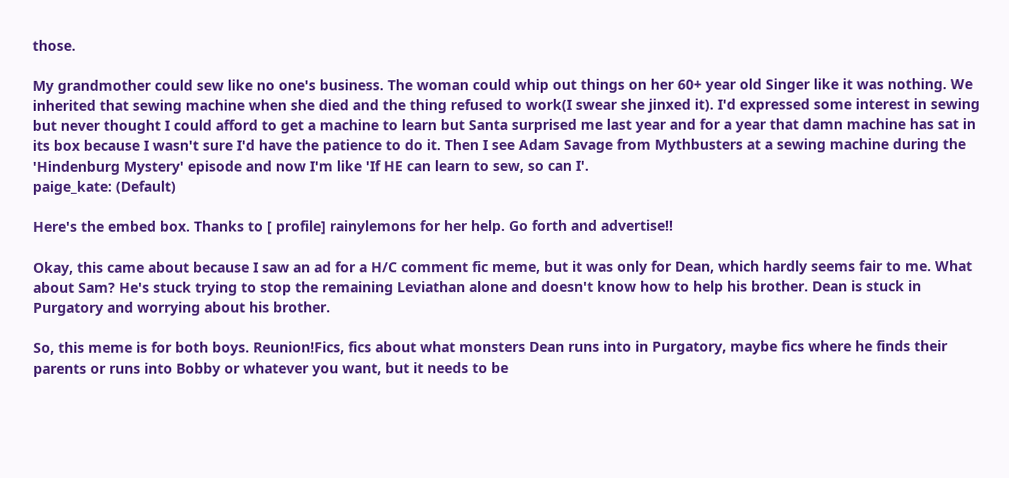those.

My grandmother could sew like no one's business. The woman could whip out things on her 60+ year old Singer like it was nothing. We inherited that sewing machine when she died and the thing refused to work(I swear she jinxed it). I'd expressed some interest in sewing but never thought I could afford to get a machine to learn but Santa surprised me last year and for a year that damn machine has sat in its box because I wasn't sure I'd have the patience to do it. Then I see Adam Savage from Mythbusters at a sewing machine during the 'Hindenburg Mystery' episode and now I'm like 'If HE can learn to sew, so can I'.
paige_kate: (Default)

Here's the embed box. Thanks to [ profile] rainylemons for her help. Go forth and advertise!!

Okay, this came about because I saw an ad for a H/C comment fic meme, but it was only for Dean, which hardly seems fair to me. What about Sam? He's stuck trying to stop the remaining Leviathan alone and doesn't know how to help his brother. Dean is stuck in Purgatory and worrying about his brother.

So, this meme is for both boys. Reunion!Fics, fics about what monsters Dean runs into in Purgatory, maybe fics where he finds their parents or runs into Bobby or whatever you want, but it needs to be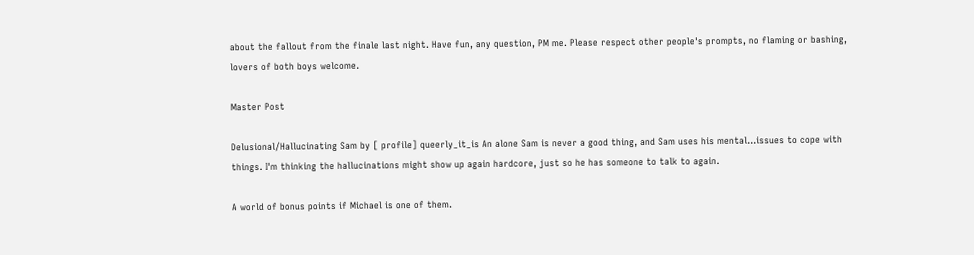about the fallout from the finale last night. Have fun, any question, PM me. Please respect other people's prompts, no flaming or bashing, lovers of both boys welcome.

Master Post

Delusional/Hallucinating Sam by [ profile] queerly_it_is An alone Sam is never a good thing, and Sam uses his mental...issues to cope with things. I'm thinking the hallucinations might show up again hardcore, just so he has someone to talk to again.

A world of bonus points if Michael is one of them.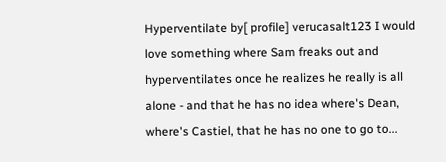Hyperventilate by[ profile] verucasalt123 I would love something where Sam freaks out and hyperventilates once he realizes he really is all alone - and that he has no idea where's Dean, where's Castiel, that he has no one to go to...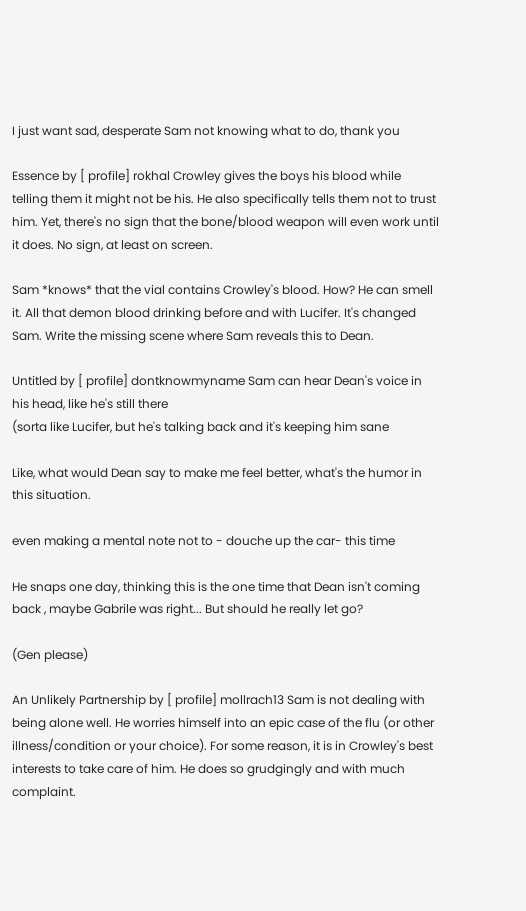I just want sad, desperate Sam not knowing what to do, thank you

Essence by [ profile] rokhal Crowley gives the boys his blood while telling them it might not be his. He also specifically tells them not to trust him. Yet, there's no sign that the bone/blood weapon will even work until it does. No sign, at least on screen.

Sam *knows* that the vial contains Crowley's blood. How? He can smell it. All that demon blood drinking before and with Lucifer. It's changed Sam. Write the missing scene where Sam reveals this to Dean.

Untitled by [ profile] dontknowmyname Sam can hear Dean's voice in his head, like he's still there
(sorta like Lucifer, but he's talking back and it's keeping him sane

Like, what would Dean say to make me feel better, what's the humor in this situation.

even making a mental note not to - douche up the car- this time

He snaps one day, thinking this is the one time that Dean isn't coming back , maybe Gabrile was right... But should he really let go?

(Gen please)

An Unlikely Partnership by [ profile] mollrach13 Sam is not dealing with being alone well. He worries himself into an epic case of the flu (or other illness/condition or your choice). For some reason, it is in Crowley's best interests to take care of him. He does so grudgingly and with much complaint.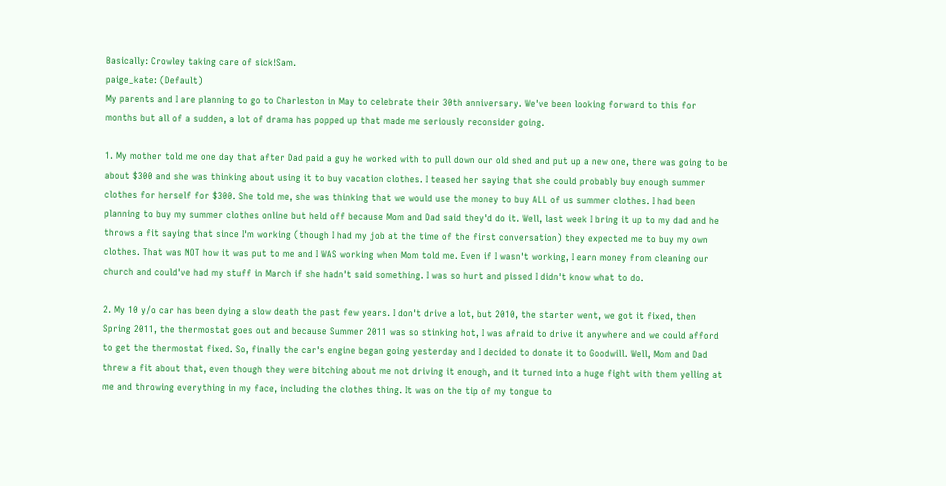Basically: Crowley taking care of sick!Sam.
paige_kate: (Default)
My parents and I are planning to go to Charleston in May to celebrate their 30th anniversary. We've been looking forward to this for months but all of a sudden, a lot of drama has popped up that made me seriously reconsider going.

1. My mother told me one day that after Dad paid a guy he worked with to pull down our old shed and put up a new one, there was going to be about $300 and she was thinking about using it to buy vacation clothes. I teased her saying that she could probably buy enough summer clothes for herself for $300. She told me, she was thinking that we would use the money to buy ALL of us summer clothes. I had been planning to buy my summer clothes online but held off because Mom and Dad said they'd do it. Well, last week I bring it up to my dad and he throws a fit saying that since I'm working (though I had my job at the time of the first conversation) they expected me to buy my own clothes. That was NOT how it was put to me and I WAS working when Mom told me. Even if I wasn't working, I earn money from cleaning our church and could've had my stuff in March if she hadn't said something. I was so hurt and pissed I didn't know what to do.

2. My 10 y/o car has been dying a slow death the past few years. I don't drive a lot, but 2010, the starter went, we got it fixed, then Spring 2011, the thermostat goes out and because Summer 2011 was so stinking hot, I was afraid to drive it anywhere and we could afford to get the thermostat fixed. So, finally the car's engine began going yesterday and I decided to donate it to Goodwill. Well, Mom and Dad threw a fit about that, even though they were bitching about me not driving it enough, and it turned into a huge fight with them yelling at me and throwing everything in my face, including the clothes thing. It was on the tip of my tongue to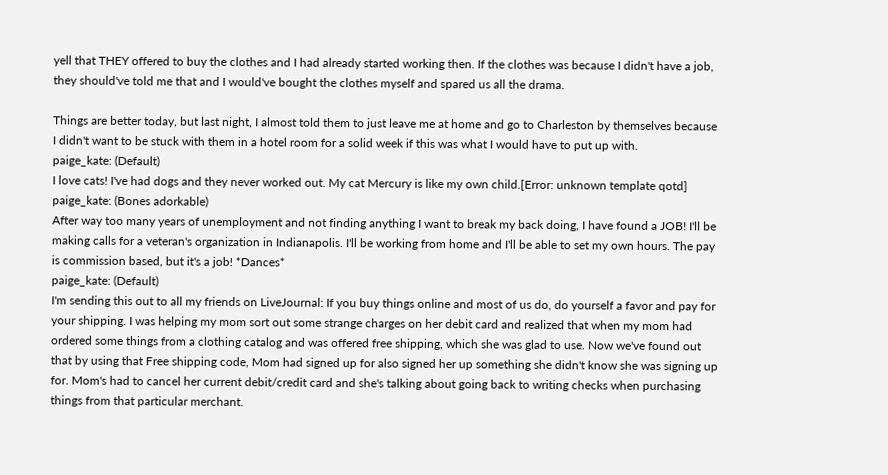yell that THEY offered to buy the clothes and I had already started working then. If the clothes was because I didn't have a job, they should've told me that and I would've bought the clothes myself and spared us all the drama.

Things are better today, but last night, I almost told them to just leave me at home and go to Charleston by themselves because I didn't want to be stuck with them in a hotel room for a solid week if this was what I would have to put up with.
paige_kate: (Default)
I love cats! I've had dogs and they never worked out. My cat Mercury is like my own child.[Error: unknown template qotd]
paige_kate: (Bones adorkable)
After way too many years of unemployment and not finding anything I want to break my back doing, I have found a JOB! I'll be making calls for a veteran's organization in Indianapolis. I'll be working from home and I'll be able to set my own hours. The pay is commission based, but it's a job! *Dances*
paige_kate: (Default)
I'm sending this out to all my friends on LiveJournal: If you buy things online and most of us do, do yourself a favor and pay for your shipping. I was helping my mom sort out some strange charges on her debit card and realized that when my mom had ordered some things from a clothing catalog and was offered free shipping, which she was glad to use. Now we've found out that by using that Free shipping code, Mom had signed up for also signed her up something she didn't know she was signing up for. Mom's had to cancel her current debit/credit card and she's talking about going back to writing checks when purchasing things from that particular merchant.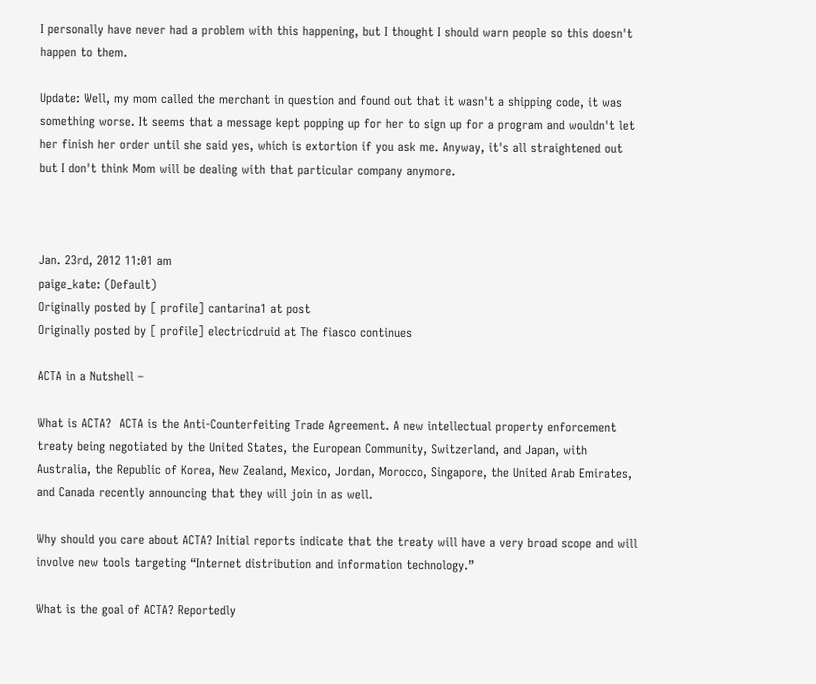I personally have never had a problem with this happening, but I thought I should warn people so this doesn't happen to them.

Update: Well, my mom called the merchant in question and found out that it wasn't a shipping code, it was something worse. It seems that a message kept popping up for her to sign up for a program and wouldn't let her finish her order until she said yes, which is extortion if you ask me. Anyway, it's all straightened out but I don't think Mom will be dealing with that particular company anymore.



Jan. 23rd, 2012 11:01 am
paige_kate: (Default)
Originally posted by [ profile] cantarina1 at post
Originally posted by [ profile] electricdruid at The fiasco continues

ACTA in a Nutshell –

What is ACTA?  ACTA is the Anti-Counterfeiting Trade Agreement. A new intellectual property enforcement treaty being negotiated by the United States, the European Community, Switzerland, and Japan, with Australia, the Republic of Korea, New Zealand, Mexico, Jordan, Morocco, Singapore, the United Arab Emirates, and Canada recently announcing that they will join in as well.

Why should you care about ACTA? Initial reports indicate that the treaty will have a very broad scope and will involve new tools targeting “Internet distribution and information technology.”

What is the goal of ACTA? Reportedly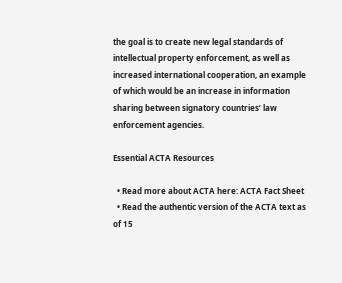the goal is to create new legal standards of intellectual property enforcement, as well as increased international cooperation, an example of which would be an increase in information sharing between signatory countries’ law enforcement agencies.

Essential ACTA Resources

  • Read more about ACTA here: ACTA Fact Sheet
  • Read the authentic version of the ACTA text as of 15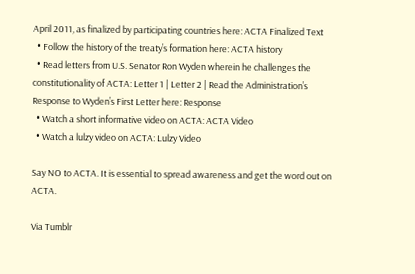April 2011, as finalized by participating countries here: ACTA Finalized Text
  • Follow the history of the treaty’s formation here: ACTA history
  • Read letters from U.S. Senator Ron Wyden wherein he challenges the constitutionality of ACTA: Letter 1 | Letter 2 | Read the Administration’s Response to Wyden’s First Letter here: Response
  • Watch a short informative video on ACTA: ACTA Video
  • Watch a lulzy video on ACTA: Lulzy Video

Say NO to ACTA. It is essential to spread awareness and get the word out on ACTA.

Via Tumblr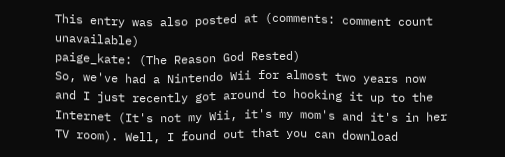This entry was also posted at (comments: comment count unavailable)
paige_kate: (The Reason God Rested)
So, we've had a Nintendo Wii for almost two years now and I just recently got around to hooking it up to the Internet (It's not my Wii, it's my mom's and it's in her TV room). Well, I found out that you can download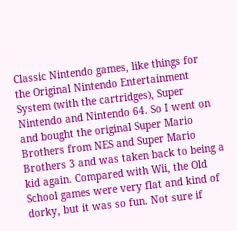Classic Nintendo games, like things for the Original Nintendo Entertainment System (with the cartridges), Super Nintendo and Nintendo 64. So I went on and bought the original Super Mario Brothers from NES and Super Mario Brothers 3 and was taken back to being a kid again. Compared with Wii, the Old School games were very flat and kind of dorky, but it was so fun. Not sure if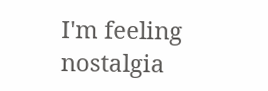I'm feeling nostalgia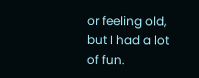or feeling old, but I had a lot of fun.